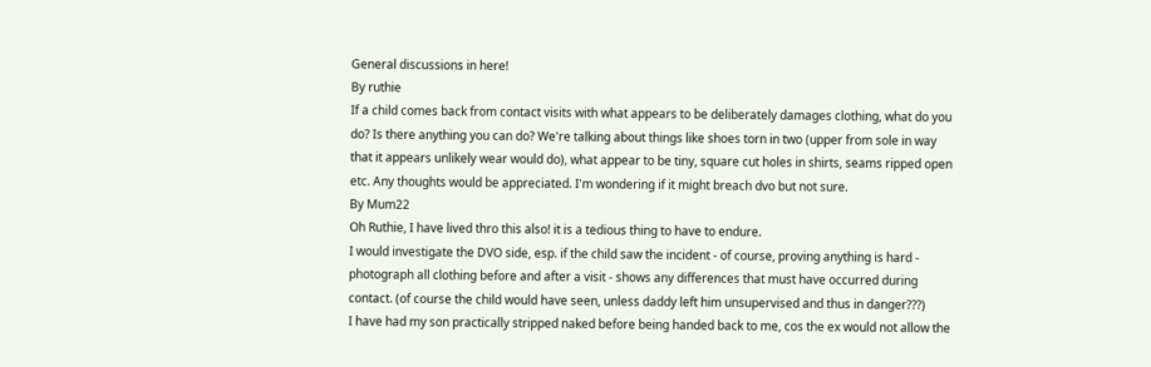General discussions in here!
By ruthie
If a child comes back from contact visits with what appears to be deliberately damages clothing, what do you do? Is there anything you can do? We're talking about things like shoes torn in two (upper from sole in way that it appears unlikely wear would do), what appear to be tiny, square cut holes in shirts, seams ripped open etc. Any thoughts would be appreciated. I'm wondering if it might breach dvo but not sure.
By Mum22
Oh Ruthie, I have lived thro this also! it is a tedious thing to have to endure.
I would investigate the DVO side, esp. if the child saw the incident - of course, proving anything is hard - photograph all clothing before and after a visit - shows any differences that must have occurred during contact. (of course the child would have seen, unless daddy left him unsupervised and thus in danger???)
I have had my son practically stripped naked before being handed back to me, cos the ex would not allow the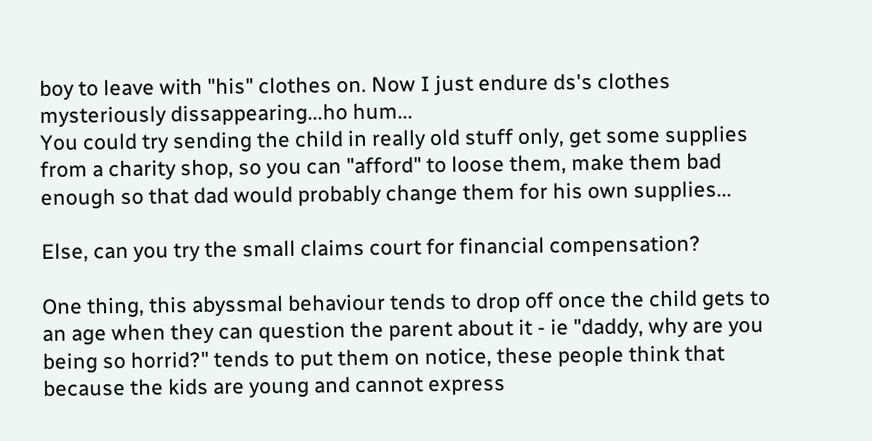boy to leave with "his" clothes on. Now I just endure ds's clothes mysteriously dissappearing...ho hum...
You could try sending the child in really old stuff only, get some supplies from a charity shop, so you can "afford" to loose them, make them bad enough so that dad would probably change them for his own supplies...

Else, can you try the small claims court for financial compensation?

One thing, this abyssmal behaviour tends to drop off once the child gets to an age when they can question the parent about it - ie "daddy, why are you being so horrid?" tends to put them on notice, these people think that because the kids are young and cannot express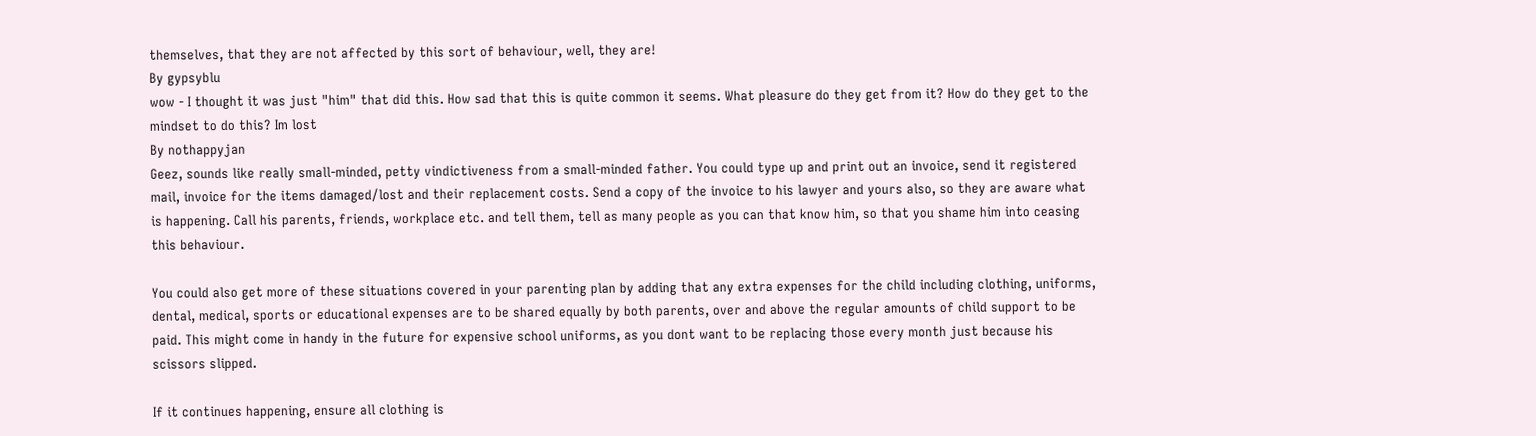themselves, that they are not affected by this sort of behaviour, well, they are!
By gypsyblu
wow - I thought it was just "him" that did this. How sad that this is quite common it seems. What pleasure do they get from it? How do they get to the mindset to do this? Im lost
By nothappyjan
Geez, sounds like really small-minded, petty vindictiveness from a small-minded father. You could type up and print out an invoice, send it registered mail, invoice for the items damaged/lost and their replacement costs. Send a copy of the invoice to his lawyer and yours also, so they are aware what is happening. Call his parents, friends, workplace etc. and tell them, tell as many people as you can that know him, so that you shame him into ceasing this behaviour.

You could also get more of these situations covered in your parenting plan by adding that any extra expenses for the child including clothing, uniforms, dental, medical, sports or educational expenses are to be shared equally by both parents, over and above the regular amounts of child support to be paid. This might come in handy in the future for expensive school uniforms, as you dont want to be replacing those every month just because his scissors slipped.

If it continues happening, ensure all clothing is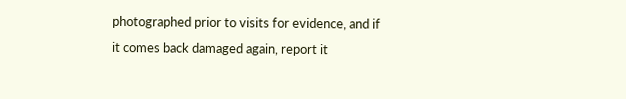photographed prior to visits for evidence, and if it comes back damaged again, report it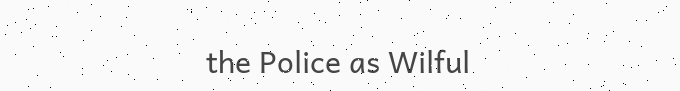the Police as Wilful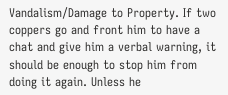Vandalism/Damage to Property. If two coppers go and front him to have a chat and give him a verbal warning, it should be enough to stop him from doing it again. Unless he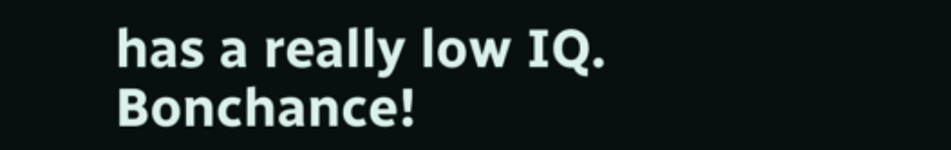has a really low IQ. Bonchance!